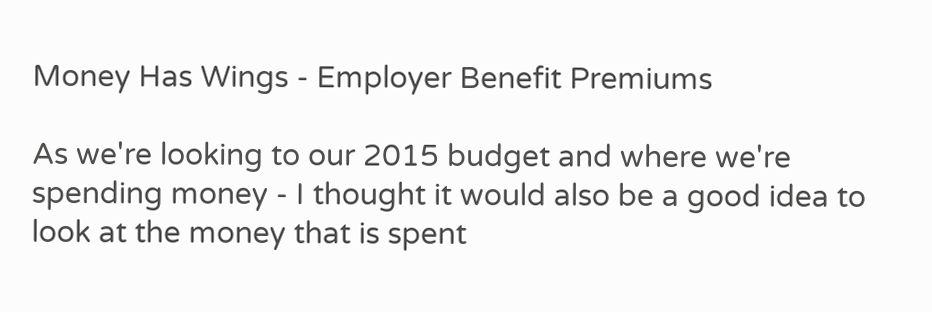Money Has Wings - Employer Benefit Premiums

As we're looking to our 2015 budget and where we're spending money - I thought it would also be a good idea to look at the money that is spent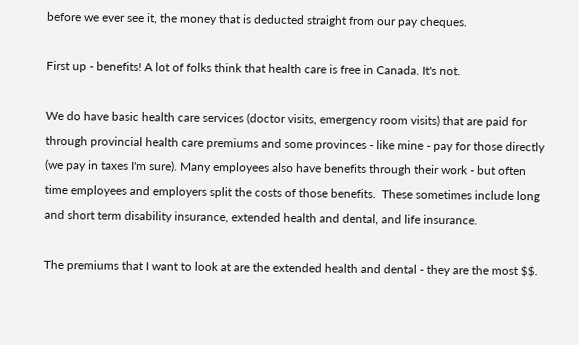before we ever see it, the money that is deducted straight from our pay cheques.

First up - benefits! A lot of folks think that health care is free in Canada. It's not.

We do have basic health care services (doctor visits, emergency room visits) that are paid for through provincial health care premiums and some provinces - like mine - pay for those directly (we pay in taxes I'm sure). Many employees also have benefits through their work - but often time employees and employers split the costs of those benefits.  These sometimes include long and short term disability insurance, extended health and dental, and life insurance.

The premiums that I want to look at are the extended health and dental - they are the most $$.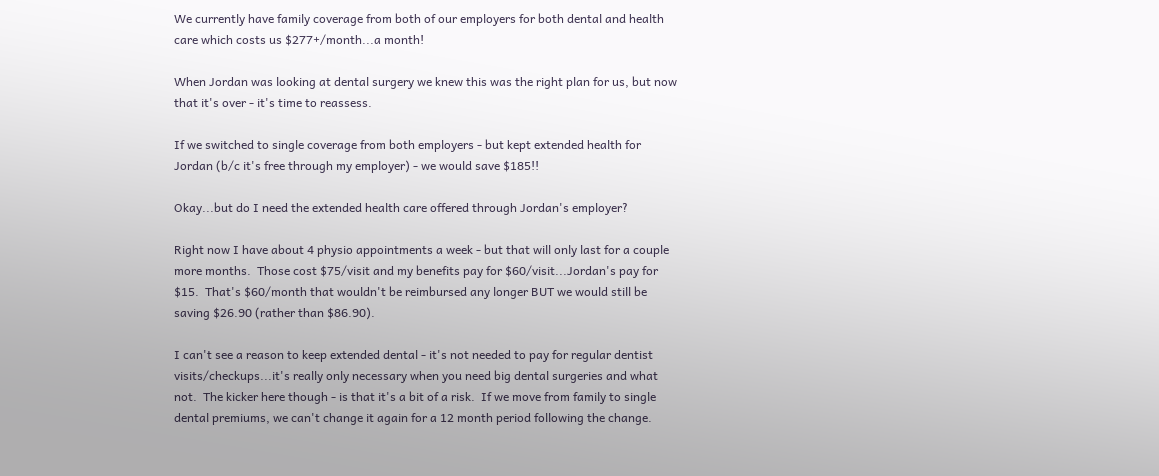We currently have family coverage from both of our employers for both dental and health care which costs us $277+/month...a month!

When Jordan was looking at dental surgery we knew this was the right plan for us, but now that it's over - it's time to reassess.

If we switched to single coverage from both employers - but kept extended health for Jordan (b/c it's free through my employer) - we would save $185!!

Okay...but do I need the extended health care offered through Jordan's employer?

Right now I have about 4 physio appointments a week - but that will only last for a couple more months.  Those cost $75/visit and my benefits pay for $60/visit...Jordan's pay for $15.  That's $60/month that wouldn't be reimbursed any longer BUT we would still be saving $26.90 (rather than $86.90).

I can't see a reason to keep extended dental - it's not needed to pay for regular dentist visits/checkups...it's really only necessary when you need big dental surgeries and what not.  The kicker here though - is that it's a bit of a risk.  If we move from family to single dental premiums, we can't change it again for a 12 month period following the change.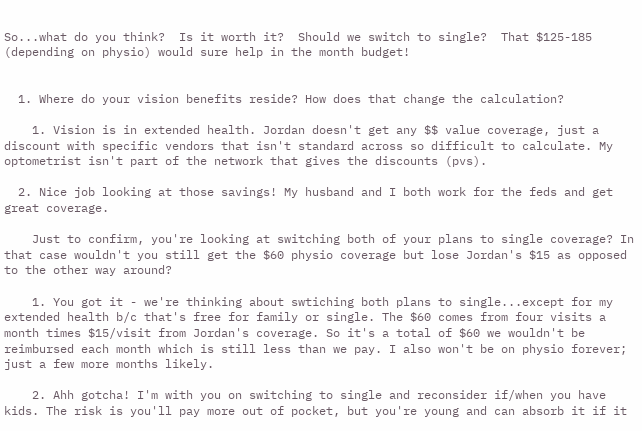So...what do you think?  Is it worth it?  Should we switch to single?  That $125-185 (depending on physio) would sure help in the month budget!


  1. Where do your vision benefits reside? How does that change the calculation?

    1. Vision is in extended health. Jordan doesn't get any $$ value coverage, just a discount with specific vendors that isn't standard across so difficult to calculate. My optometrist isn't part of the network that gives the discounts (pvs).

  2. Nice job looking at those savings! My husband and I both work for the feds and get great coverage.

    Just to confirm, you're looking at switching both of your plans to single coverage? In that case wouldn't you still get the $60 physio coverage but lose Jordan's $15 as opposed to the other way around?

    1. You got it - we're thinking about swtiching both plans to single...except for my extended health b/c that's free for family or single. The $60 comes from four visits a month times $15/visit from Jordan's coverage. So it's a total of $60 we wouldn't be reimbursed each month which is still less than we pay. I also won't be on physio forever; just a few more months likely.

    2. Ahh gotcha! I'm with you on switching to single and reconsider if/when you have kids. The risk is you'll pay more out of pocket, but you're young and can absorb it if it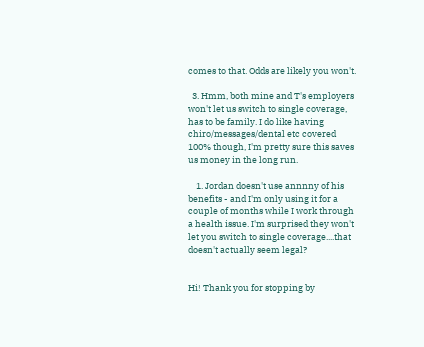comes to that. Odds are likely you won't.

  3. Hmm, both mine and T's employers won't let us switch to single coverage, has to be family. I do like having chiro/messages/dental etc covered 100% though, I'm pretty sure this saves us money in the long run.

    1. Jordan doesn't use annnny of his benefits - and I'm only using it for a couple of months while I work through a health issue. I'm surprised they won't let you switch to single coverage....that doesn't actually seem legal?


Hi! Thank you for stopping by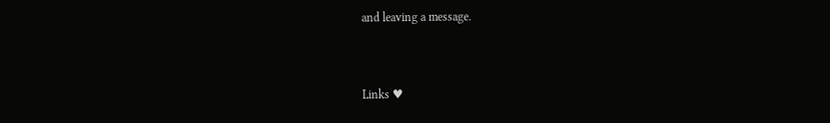and leaving a message.


Links ♥